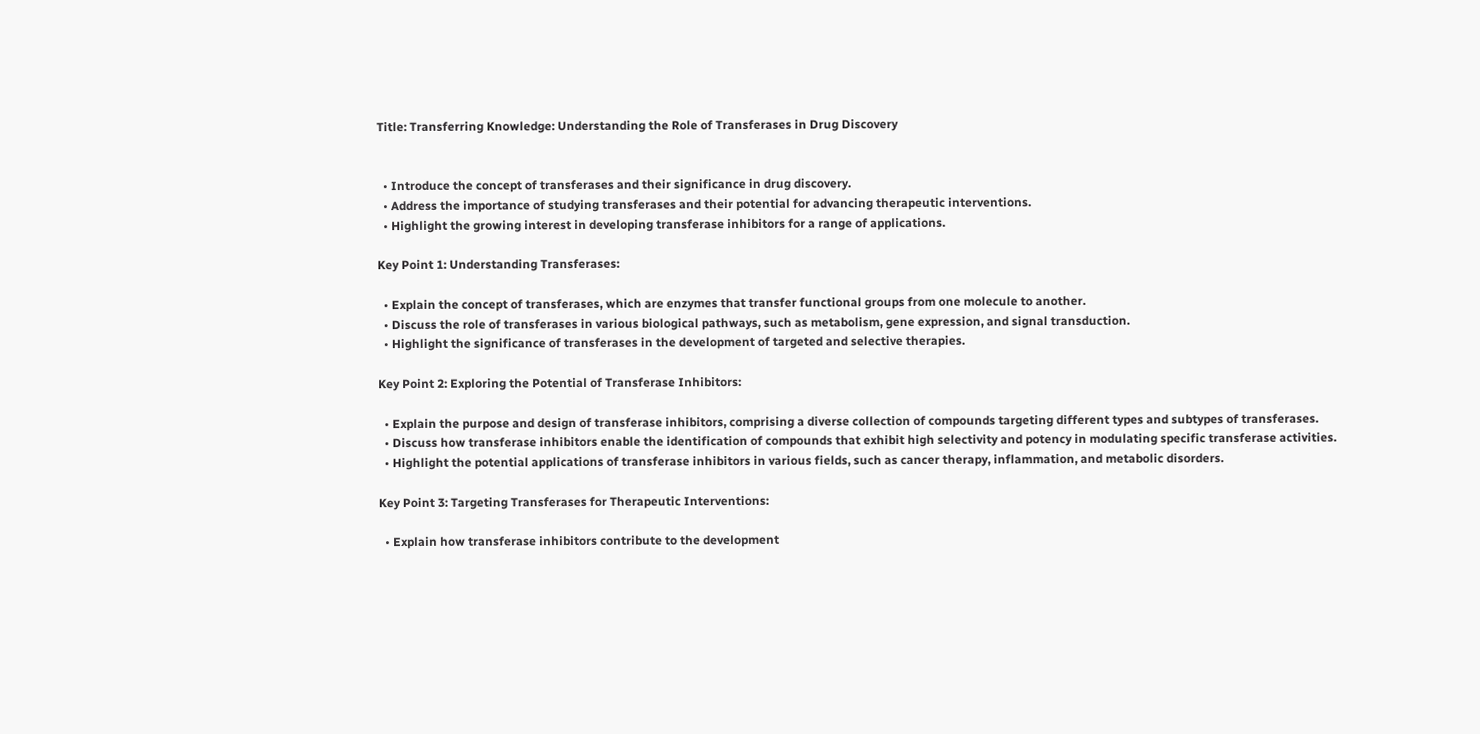Title: Transferring Knowledge: Understanding the Role of Transferases in Drug Discovery


  • Introduce the concept of transferases and their significance in drug discovery.
  • Address the importance of studying transferases and their potential for advancing therapeutic interventions.
  • Highlight the growing interest in developing transferase inhibitors for a range of applications.

Key Point 1: Understanding Transferases:

  • Explain the concept of transferases, which are enzymes that transfer functional groups from one molecule to another.
  • Discuss the role of transferases in various biological pathways, such as metabolism, gene expression, and signal transduction.
  • Highlight the significance of transferases in the development of targeted and selective therapies.

Key Point 2: Exploring the Potential of Transferase Inhibitors:

  • Explain the purpose and design of transferase inhibitors, comprising a diverse collection of compounds targeting different types and subtypes of transferases.
  • Discuss how transferase inhibitors enable the identification of compounds that exhibit high selectivity and potency in modulating specific transferase activities.
  • Highlight the potential applications of transferase inhibitors in various fields, such as cancer therapy, inflammation, and metabolic disorders.

Key Point 3: Targeting Transferases for Therapeutic Interventions:

  • Explain how transferase inhibitors contribute to the development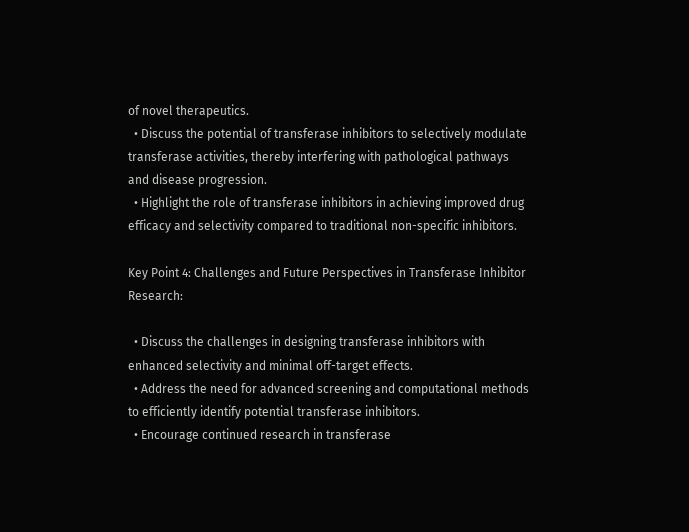of novel therapeutics.
  • Discuss the potential of transferase inhibitors to selectively modulate transferase activities, thereby interfering with pathological pathways and disease progression.
  • Highlight the role of transferase inhibitors in achieving improved drug efficacy and selectivity compared to traditional non-specific inhibitors.

Key Point 4: Challenges and Future Perspectives in Transferase Inhibitor Research:

  • Discuss the challenges in designing transferase inhibitors with enhanced selectivity and minimal off-target effects.
  • Address the need for advanced screening and computational methods to efficiently identify potential transferase inhibitors.
  • Encourage continued research in transferase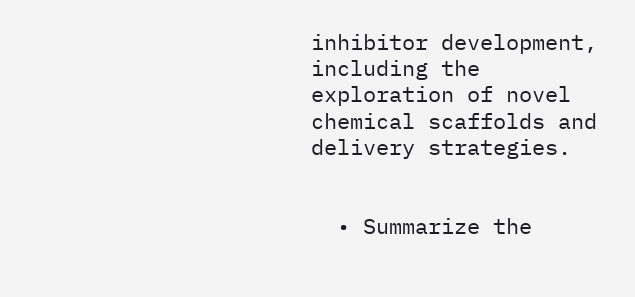inhibitor development, including the exploration of novel chemical scaffolds and delivery strategies.


  • Summarize the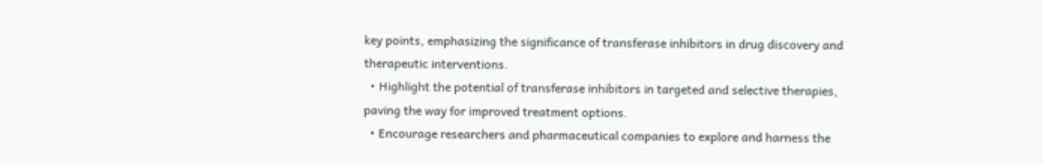key points, emphasizing the significance of transferase inhibitors in drug discovery and therapeutic interventions.
  • Highlight the potential of transferase inhibitors in targeted and selective therapies, paving the way for improved treatment options.
  • Encourage researchers and pharmaceutical companies to explore and harness the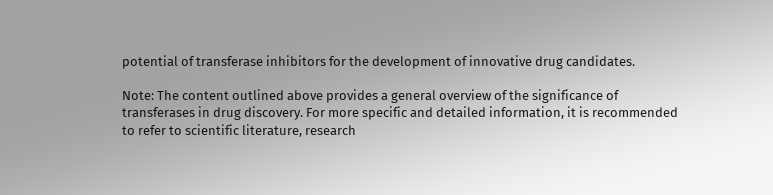potential of transferase inhibitors for the development of innovative drug candidates.

Note: The content outlined above provides a general overview of the significance of transferases in drug discovery. For more specific and detailed information, it is recommended to refer to scientific literature, research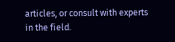articles, or consult with experts in the field.